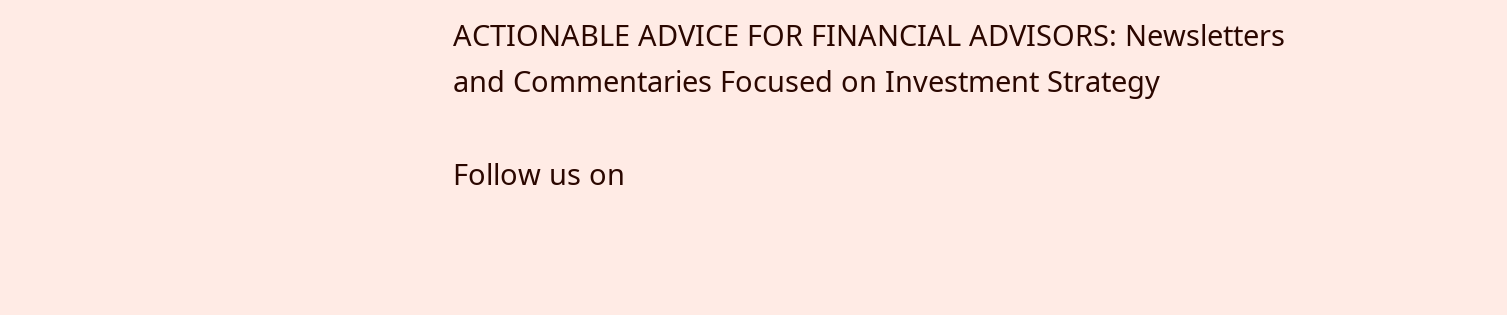ACTIONABLE ADVICE FOR FINANCIAL ADVISORS: Newsletters and Commentaries Focused on Investment Strategy

Follow us on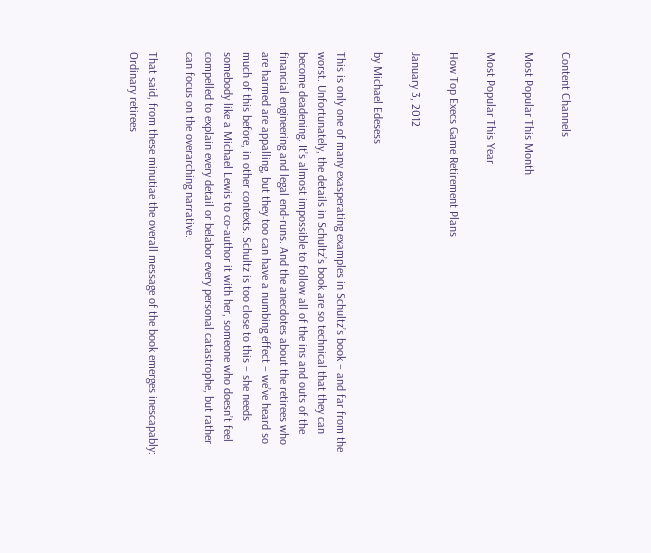Content Channels

Most Popular This Month

Most Popular This Year

How Top Execs Game Retirement Plans

January 3, 2012

by Michael Edesess

This is only one of many exasperating examples in Schultz’s book – and far from the worst. Unfortunately, the details in Schultz’s book are so technical that they can become deadening. It’s almost impossible to follow all of the ins and outs of the financial engineering and legal end-runs. And the anecdotes about the retirees who are harmed are appalling, but they too can have a numbing effect – we’ve heard so much of this before, in other contexts. Schultz is too close to this – she needs somebody like a Michael Lewis to co-author it with her, someone who doesn’t feel compelled to explain every detail or belabor every personal catastrophe, but rather can focus on the overarching narrative.

That said, from these minutiae the overall message of the book emerges inescapably: Ordinary retirees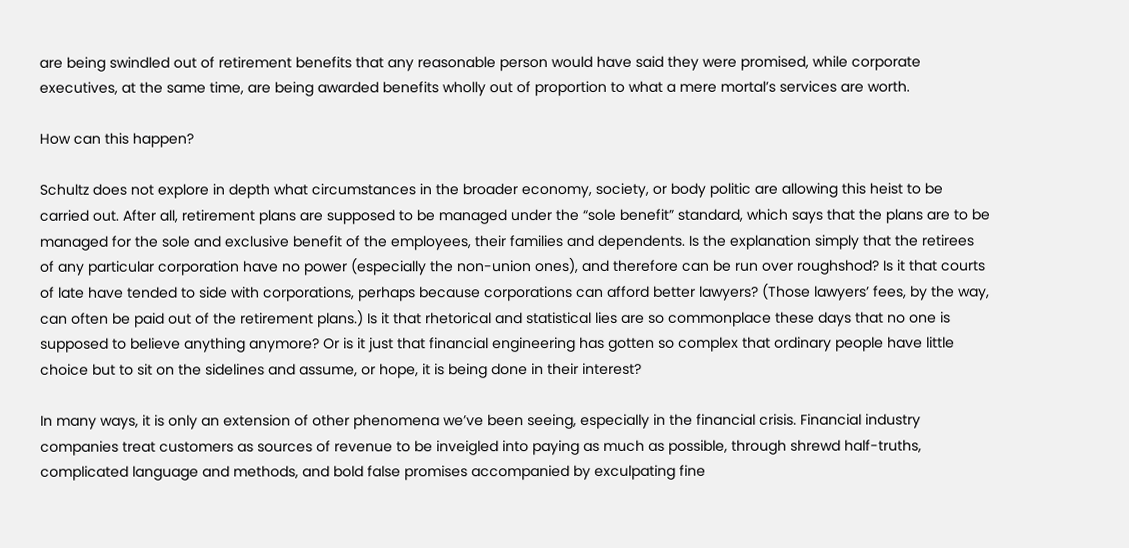are being swindled out of retirement benefits that any reasonable person would have said they were promised, while corporate executives, at the same time, are being awarded benefits wholly out of proportion to what a mere mortal’s services are worth.

How can this happen?

Schultz does not explore in depth what circumstances in the broader economy, society, or body politic are allowing this heist to be carried out. After all, retirement plans are supposed to be managed under the “sole benefit” standard, which says that the plans are to be managed for the sole and exclusive benefit of the employees, their families and dependents. Is the explanation simply that the retirees of any particular corporation have no power (especially the non-union ones), and therefore can be run over roughshod? Is it that courts of late have tended to side with corporations, perhaps because corporations can afford better lawyers? (Those lawyers’ fees, by the way, can often be paid out of the retirement plans.) Is it that rhetorical and statistical lies are so commonplace these days that no one is supposed to believe anything anymore? Or is it just that financial engineering has gotten so complex that ordinary people have little choice but to sit on the sidelines and assume, or hope, it is being done in their interest?

In many ways, it is only an extension of other phenomena we’ve been seeing, especially in the financial crisis. Financial industry companies treat customers as sources of revenue to be inveigled into paying as much as possible, through shrewd half-truths, complicated language and methods, and bold false promises accompanied by exculpating fine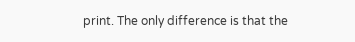print. The only difference is that the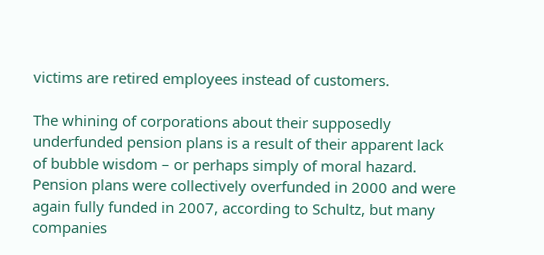victims are retired employees instead of customers.

The whining of corporations about their supposedly underfunded pension plans is a result of their apparent lack of bubble wisdom – or perhaps simply of moral hazard. Pension plans were collectively overfunded in 2000 and were again fully funded in 2007, according to Schultz, but many companies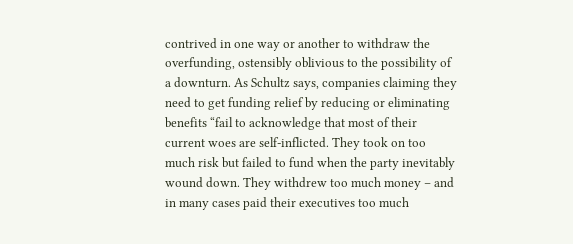contrived in one way or another to withdraw the overfunding, ostensibly oblivious to the possibility of a downturn. As Schultz says, companies claiming they need to get funding relief by reducing or eliminating benefits “fail to acknowledge that most of their current woes are self-inflicted. They took on too much risk but failed to fund when the party inevitably wound down. They withdrew too much money – and in many cases paid their executives too much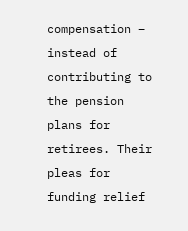compensation – instead of contributing to the pension plans for retirees. Their pleas for funding relief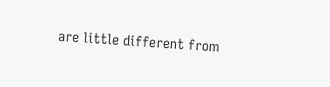are little different from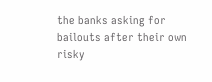the banks asking for bailouts after their own risky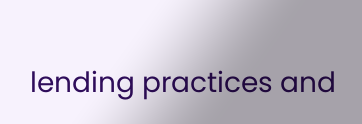lending practices and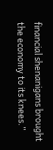financial shenanigans brought the economy to its knees.”